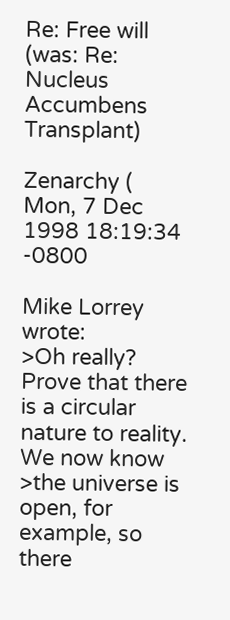Re: Free will (was: Re: Nucleus Accumbens Transplant)

Zenarchy (
Mon, 7 Dec 1998 18:19:34 -0800

Mike Lorrey wrote:
>Oh really? Prove that there is a circular nature to reality. We now know
>the universe is open, for example, so there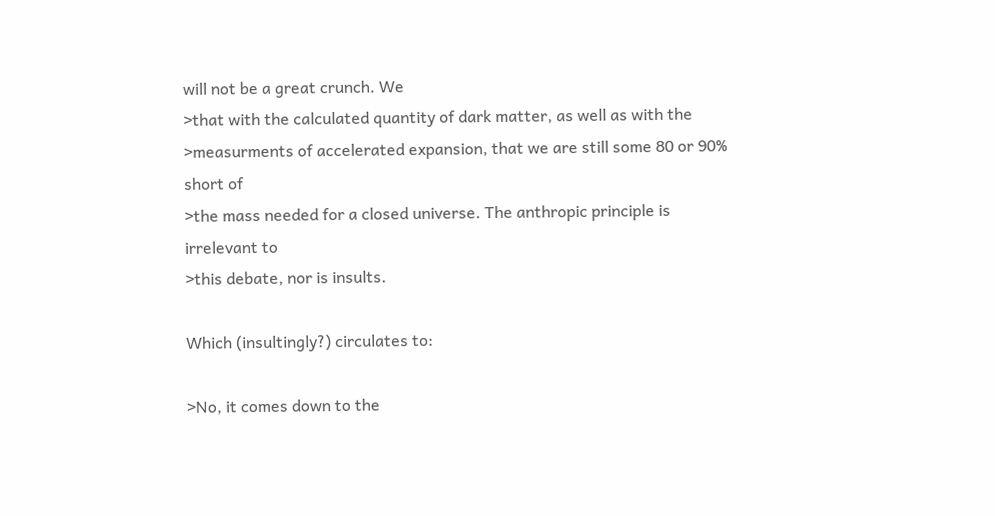will not be a great crunch. We
>that with the calculated quantity of dark matter, as well as with the
>measurments of accelerated expansion, that we are still some 80 or 90%
short of
>the mass needed for a closed universe. The anthropic principle is
irrelevant to
>this debate, nor is insults.

Which (insultingly?) circulates to:

>No, it comes down to the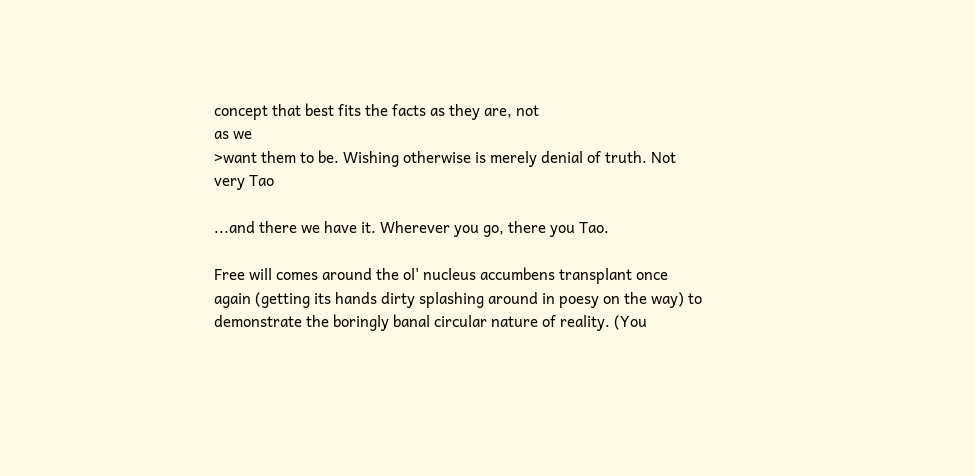concept that best fits the facts as they are, not
as we
>want them to be. Wishing otherwise is merely denial of truth. Not very Tao

...and there we have it. Wherever you go, there you Tao.

Free will comes around the ol' nucleus accumbens transplant once again (getting its hands dirty splashing around in poesy on the way) to demonstrate the boringly banal circular nature of reality. (You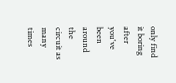only find it boring after you've been around the circuit as many times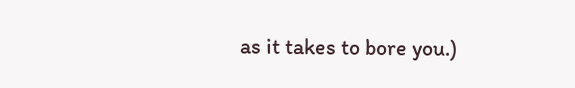as it takes to bore you.)